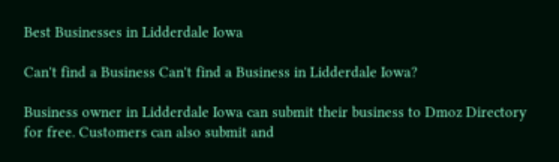Best Businesses in Lidderdale Iowa

Can't find a Business Can't find a Business in Lidderdale Iowa?

Business owner in Lidderdale Iowa can submit their business to Dmoz Directory for free. Customers can also submit and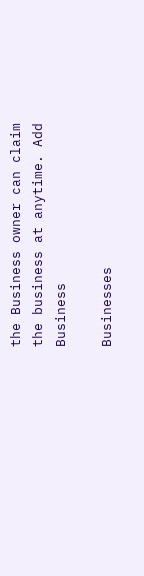the Business owner can claim the business at anytime. Add Business

Businesses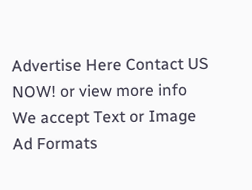Advertise Here Contact US NOW! or view more info
We accept Text or Image Ad Formats